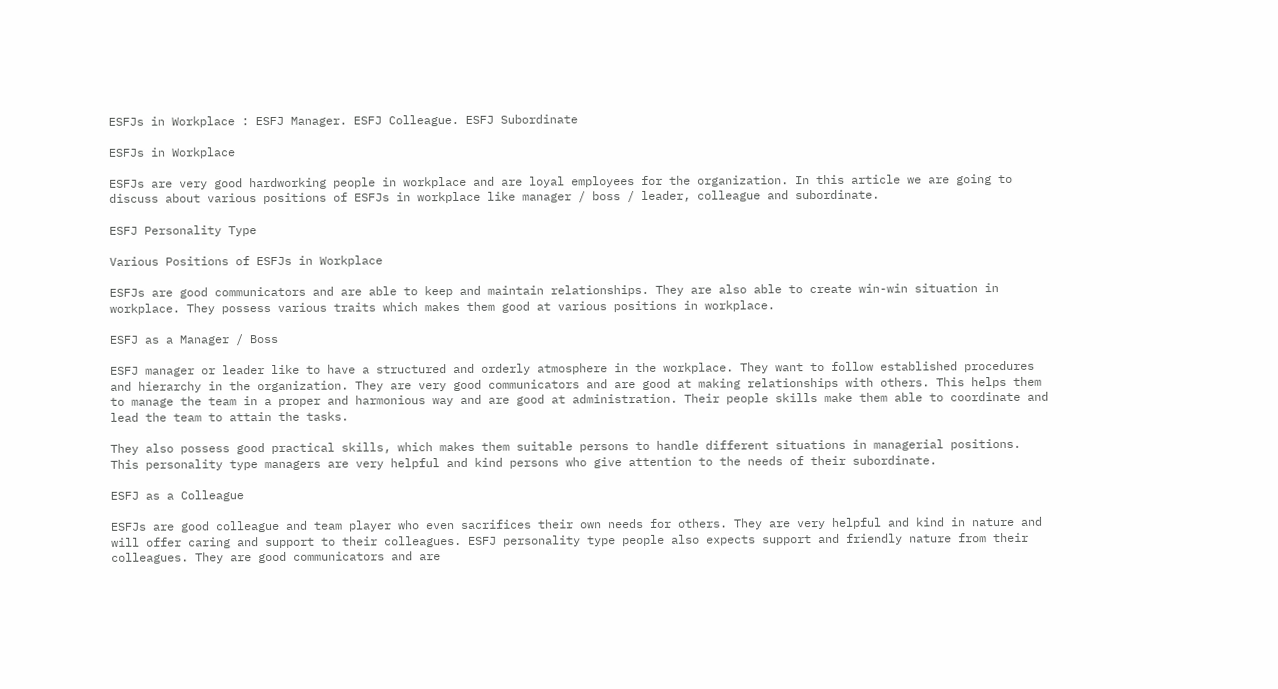ESFJs in Workplace : ESFJ Manager. ESFJ Colleague. ESFJ Subordinate

ESFJs in Workplace

ESFJs are very good hardworking people in workplace and are loyal employees for the organization. In this article we are going to discuss about various positions of ESFJs in workplace like manager / boss / leader, colleague and subordinate.

ESFJ Personality Type

Various Positions of ESFJs in Workplace

ESFJs are good communicators and are able to keep and maintain relationships. They are also able to create win-win situation in workplace. They possess various traits which makes them good at various positions in workplace.

ESFJ as a Manager / Boss

ESFJ manager or leader like to have a structured and orderly atmosphere in the workplace. They want to follow established procedures and hierarchy in the organization. They are very good communicators and are good at making relationships with others. This helps them to manage the team in a proper and harmonious way and are good at administration. Their people skills make them able to coordinate and lead the team to attain the tasks.

They also possess good practical skills, which makes them suitable persons to handle different situations in managerial positions. This personality type managers are very helpful and kind persons who give attention to the needs of their subordinate.

ESFJ as a Colleague

ESFJs are good colleague and team player who even sacrifices their own needs for others. They are very helpful and kind in nature and will offer caring and support to their colleagues. ESFJ personality type people also expects support and friendly nature from their colleagues. They are good communicators and are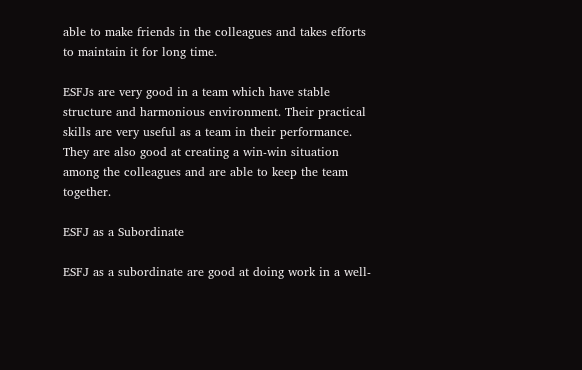able to make friends in the colleagues and takes efforts to maintain it for long time.

ESFJs are very good in a team which have stable structure and harmonious environment. Their practical skills are very useful as a team in their performance. They are also good at creating a win-win situation among the colleagues and are able to keep the team together.

ESFJ as a Subordinate

ESFJ as a subordinate are good at doing work in a well-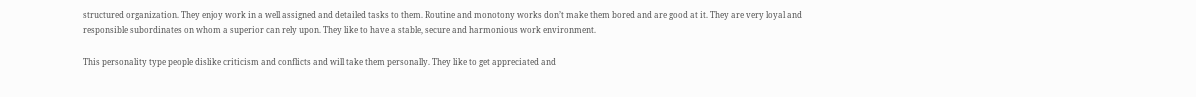structured organization. They enjoy work in a well assigned and detailed tasks to them. Routine and monotony works don’t make them bored and are good at it. They are very loyal and responsible subordinates on whom a superior can rely upon. They like to have a stable, secure and harmonious work environment.

This personality type people dislike criticism and conflicts and will take them personally. They like to get appreciated and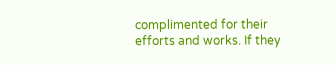complimented for their efforts and works. If they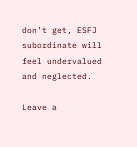don’t get, ESFJ subordinate will feel undervalued and neglected.

Leave a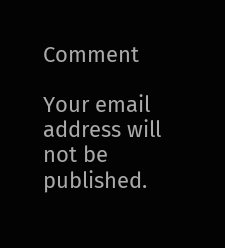Comment

Your email address will not be published.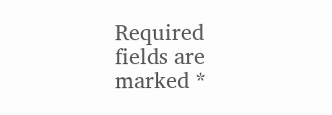Required fields are marked *